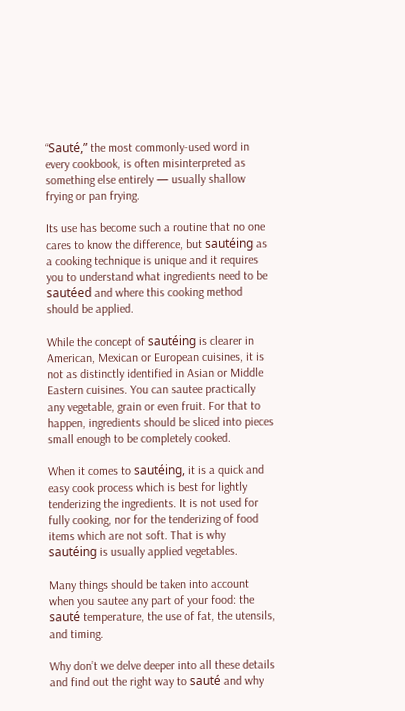“Sauté,” the most commonly-used word in every cookbook, is often misinterpreted as something else entirely — usually shallow frying or pan frying.

Its use has become such a routine that no one cares to know the difference, but sautéing as a cooking technique is unique and it requires you to understand what ingredients need to be sautéed and where this cooking method should be applied.

While the concept of sautéing is clearer in American, Mexican or European cuisines, it is not as distinctly identified in Asian or Middle Eastern cuisines. You can sautee practically any vegetable, grain or even fruit. For that to happen, ingredients should be sliced into pieces small enough to be completely cooked.

When it comes to sautéing, it is a quick and easy cook process which is best for lightly tenderizing the ingredients. It is not used for fully cooking, nor for the tenderizing of food items which are not soft. That is why sautéing is usually applied vegetables.

Many things should be taken into account when you sautee any part of your food: the sauté temperature, the use of fat, the utensils, and timing.

Why don’t we delve deeper into all these details and find out the right way to sauté and why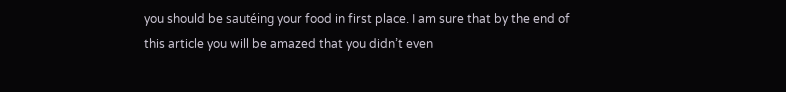you should be sautéing your food in first place. I am sure that by the end of this article you will be amazed that you didn’t even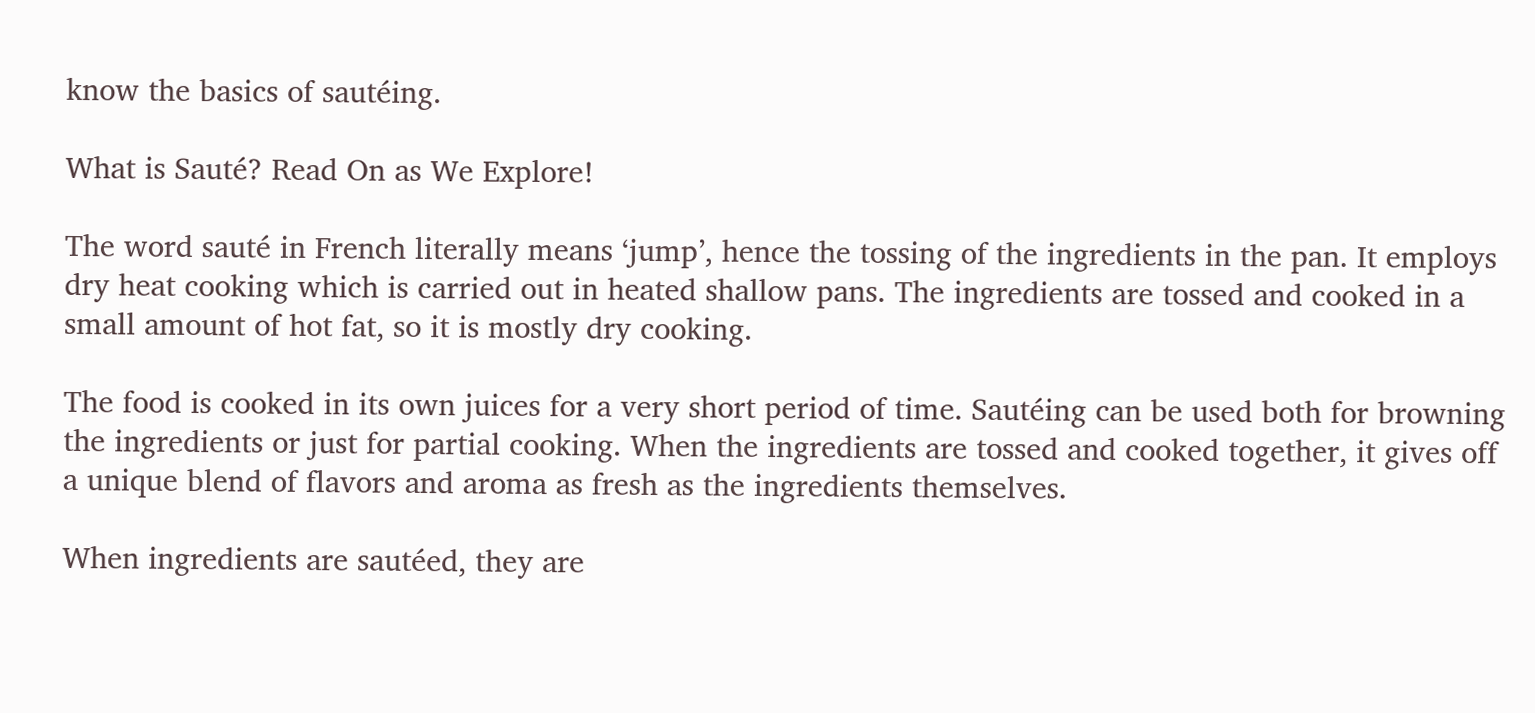know the basics of sautéing.

What is Sauté? Read On as We Explore!

The word sauté in French literally means ‘jump’, hence the tossing of the ingredients in the pan. It employs dry heat cooking which is carried out in heated shallow pans. The ingredients are tossed and cooked in a small amount of hot fat, so it is mostly dry cooking.

The food is cooked in its own juices for a very short period of time. Sautéing can be used both for browning the ingredients or just for partial cooking. When the ingredients are tossed and cooked together, it gives off a unique blend of flavors and aroma as fresh as the ingredients themselves.

When ingredients are sautéed, they are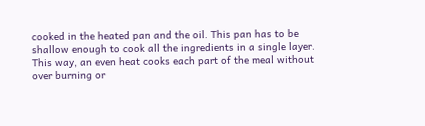cooked in the heated pan and the oil. This pan has to be shallow enough to cook all the ingredients in a single layer. This way, an even heat cooks each part of the meal without over burning or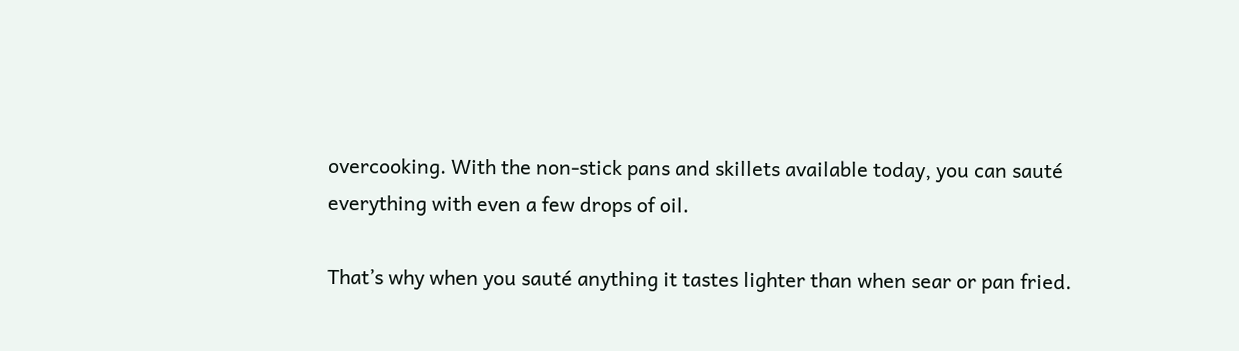overcooking. With the non-stick pans and skillets available today, you can sauté everything with even a few drops of oil.

That’s why when you sauté anything it tastes lighter than when sear or pan fried.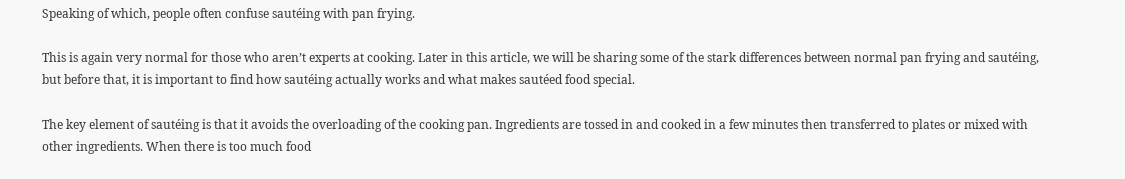Speaking of which, people often confuse sautéing with pan frying.

This is again very normal for those who aren’t experts at cooking. Later in this article, we will be sharing some of the stark differences between normal pan frying and sautéing, but before that, it is important to find how sautéing actually works and what makes sautéed food special.

The key element of sautéing is that it avoids the overloading of the cooking pan. Ingredients are tossed in and cooked in a few minutes then transferred to plates or mixed with other ingredients. When there is too much food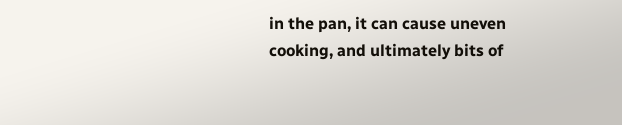in the pan, it can cause uneven cooking, and ultimately bits of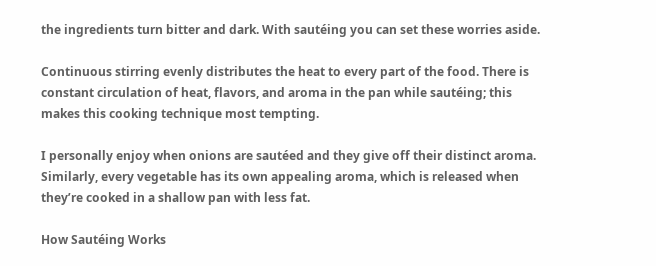the ingredients turn bitter and dark. With sautéing you can set these worries aside.

Continuous stirring evenly distributes the heat to every part of the food. There is constant circulation of heat, flavors, and aroma in the pan while sautéing; this makes this cooking technique most tempting.

I personally enjoy when onions are sautéed and they give off their distinct aroma. Similarly, every vegetable has its own appealing aroma, which is released when they’re cooked in a shallow pan with less fat.

How Sautéing Works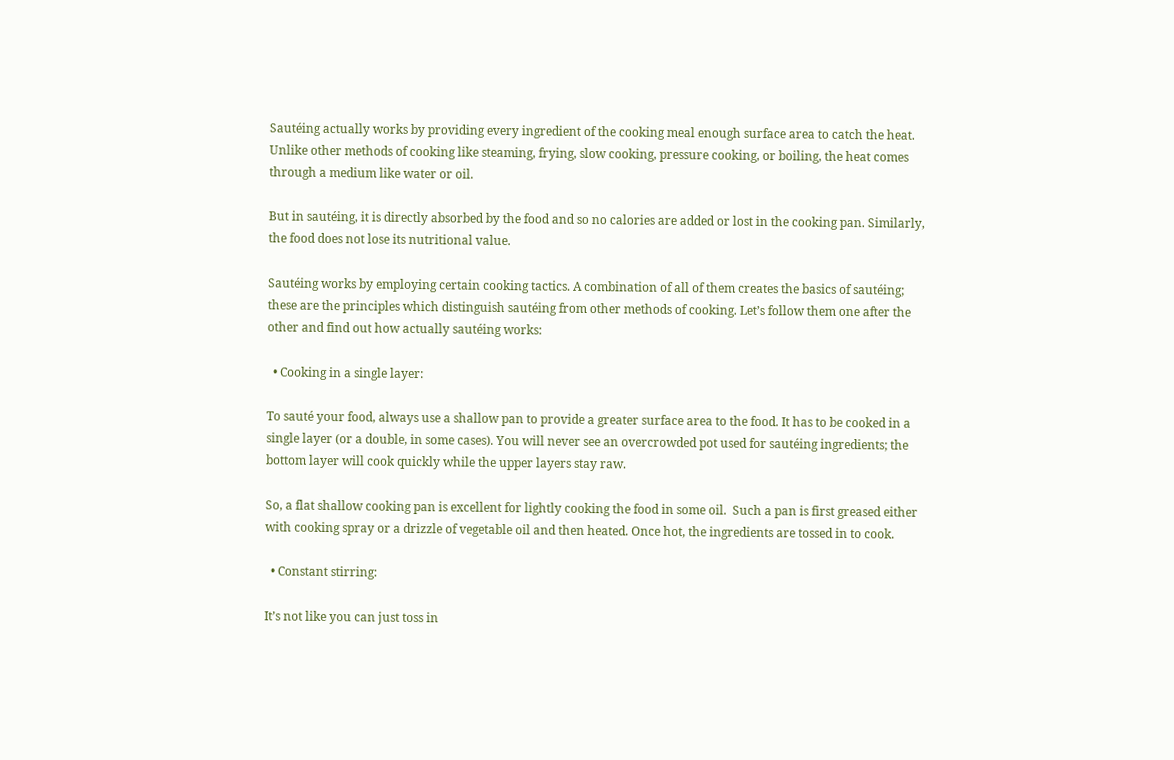Sautéing actually works by providing every ingredient of the cooking meal enough surface area to catch the heat. Unlike other methods of cooking like steaming, frying, slow cooking, pressure cooking, or boiling, the heat comes through a medium like water or oil.

But in sautéing, it is directly absorbed by the food and so no calories are added or lost in the cooking pan. Similarly, the food does not lose its nutritional value.

Sautéing works by employing certain cooking tactics. A combination of all of them creates the basics of sautéing; these are the principles which distinguish sautéing from other methods of cooking. Let’s follow them one after the other and find out how actually sautéing works:

  • Cooking in a single layer:

To sauté your food, always use a shallow pan to provide a greater surface area to the food. It has to be cooked in a single layer (or a double, in some cases). You will never see an overcrowded pot used for sautéing ingredients; the bottom layer will cook quickly while the upper layers stay raw.

So, a flat shallow cooking pan is excellent for lightly cooking the food in some oil.  Such a pan is first greased either with cooking spray or a drizzle of vegetable oil and then heated. Once hot, the ingredients are tossed in to cook.

  • Constant stirring:

It’s not like you can just toss in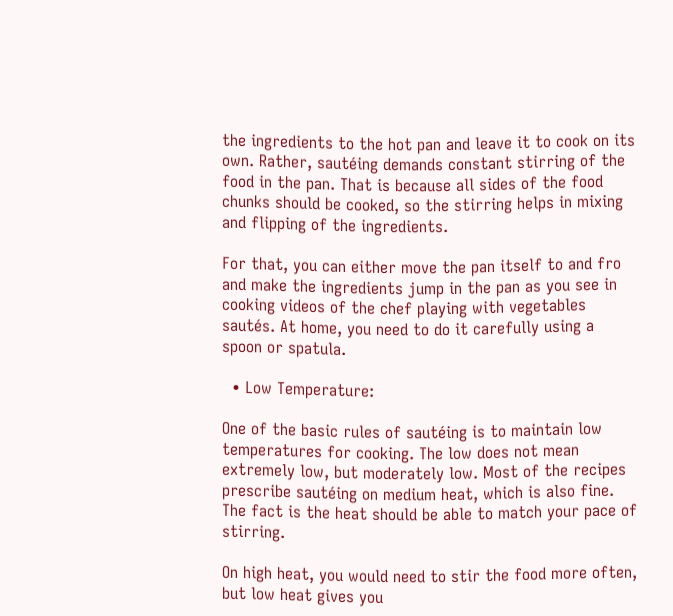the ingredients to the hot pan and leave it to cook on its own. Rather, sautéing demands constant stirring of the food in the pan. That is because all sides of the food chunks should be cooked, so the stirring helps in mixing and flipping of the ingredients.

For that, you can either move the pan itself to and fro and make the ingredients jump in the pan as you see in cooking videos of the chef playing with vegetables sautés. At home, you need to do it carefully using a spoon or spatula.

  • Low Temperature:

One of the basic rules of sautéing is to maintain low temperatures for cooking. The low does not mean extremely low, but moderately low. Most of the recipes prescribe sautéing on medium heat, which is also fine. The fact is the heat should be able to match your pace of stirring.

On high heat, you would need to stir the food more often, but low heat gives you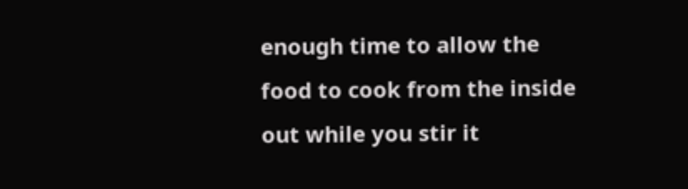enough time to allow the food to cook from the inside out while you stir it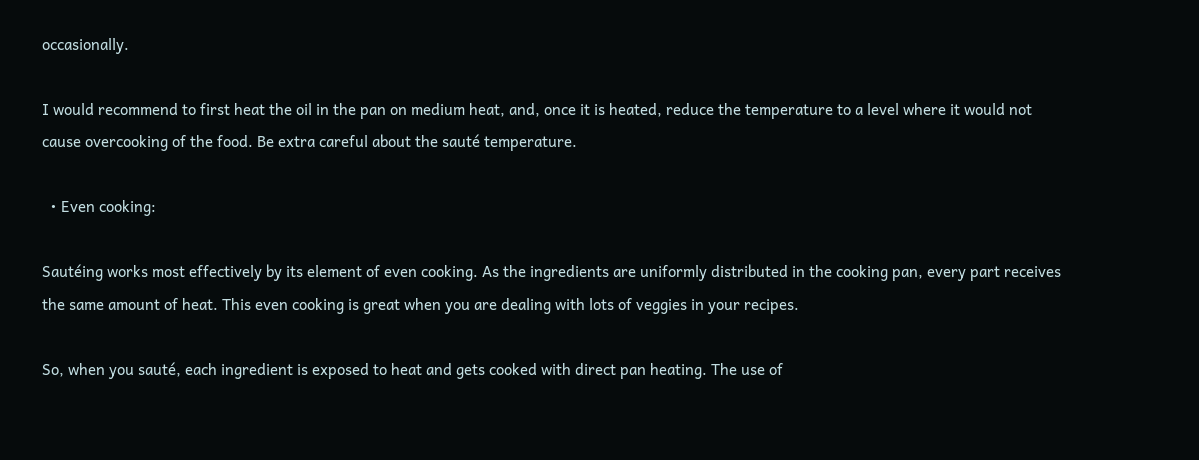occasionally.

I would recommend to first heat the oil in the pan on medium heat, and, once it is heated, reduce the temperature to a level where it would not cause overcooking of the food. Be extra careful about the sauté temperature.

  • Even cooking:

Sautéing works most effectively by its element of even cooking. As the ingredients are uniformly distributed in the cooking pan, every part receives the same amount of heat. This even cooking is great when you are dealing with lots of veggies in your recipes.

So, when you sauté, each ingredient is exposed to heat and gets cooked with direct pan heating. The use of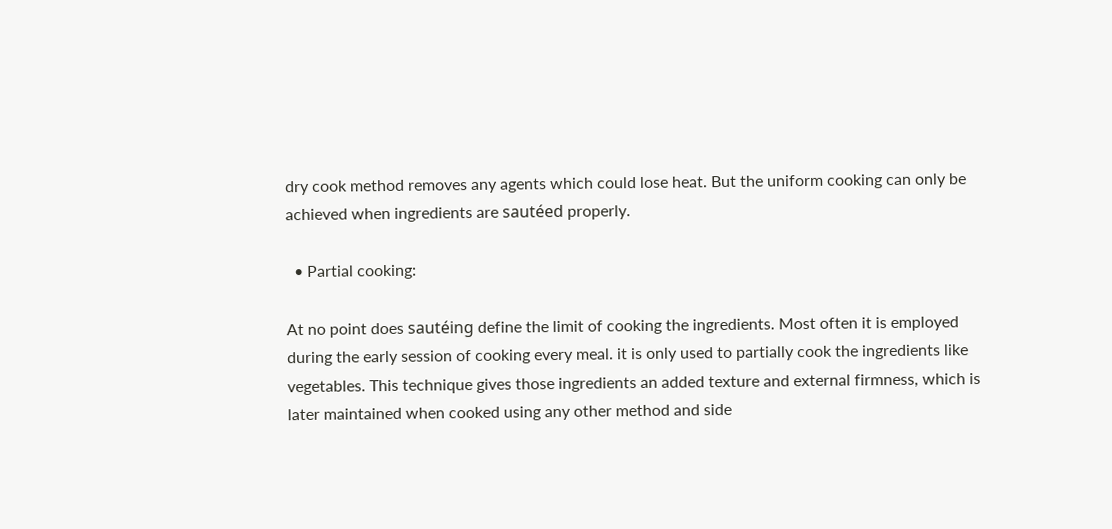dry cook method removes any agents which could lose heat. But the uniform cooking can only be achieved when ingredients are sautéed properly.

  • Partial cooking:

At no point does sautéing define the limit of cooking the ingredients. Most often it is employed during the early session of cooking every meal. it is only used to partially cook the ingredients like vegetables. This technique gives those ingredients an added texture and external firmness, which is later maintained when cooked using any other method and side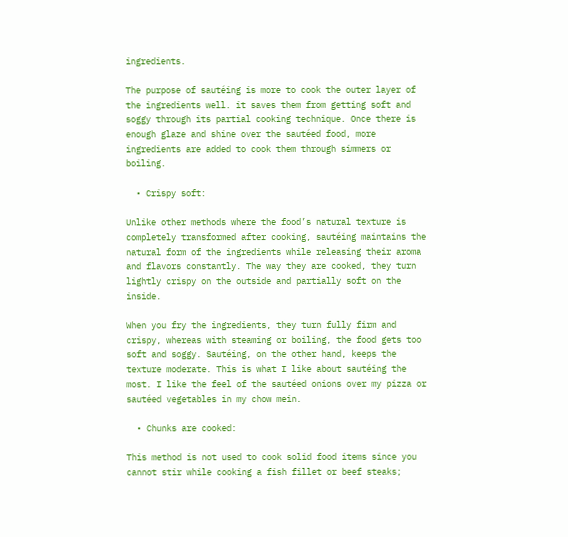ingredients.

The purpose of sautéing is more to cook the outer layer of the ingredients well. it saves them from getting soft and soggy through its partial cooking technique. Once there is enough glaze and shine over the sautéed food, more ingredients are added to cook them through simmers or boiling.

  • Crispy soft:

Unlike other methods where the food’s natural texture is completely transformed after cooking, sautéing maintains the natural form of the ingredients while releasing their aroma and flavors constantly. The way they are cooked, they turn lightly crispy on the outside and partially soft on the inside.

When you fry the ingredients, they turn fully firm and crispy, whereas with steaming or boiling, the food gets too soft and soggy. Sautéing, on the other hand, keeps the texture moderate. This is what I like about sautéing the most. I like the feel of the sautéed onions over my pizza or sautéed vegetables in my chow mein.

  • Chunks are cooked:

This method is not used to cook solid food items since you cannot stir while cooking a fish fillet or beef steaks;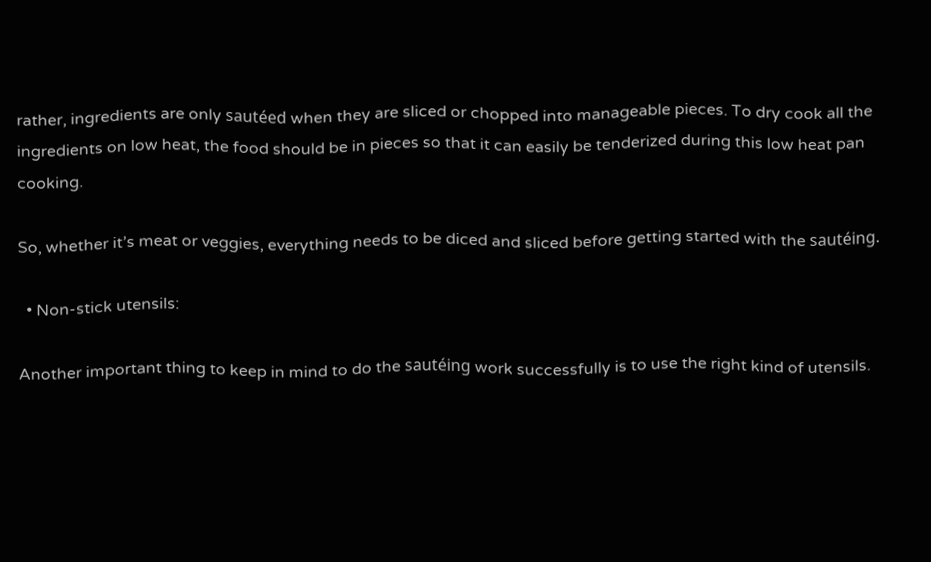rather, ingredients are only sautéed when they are sliced or chopped into manageable pieces. To dry cook all the ingredients on low heat, the food should be in pieces so that it can easily be tenderized during this low heat pan cooking.

So, whether it’s meat or veggies, everything needs to be diced and sliced before getting started with the sautéing.

  • Non-stick utensils:

Another important thing to keep in mind to do the sautéing work successfully is to use the right kind of utensils.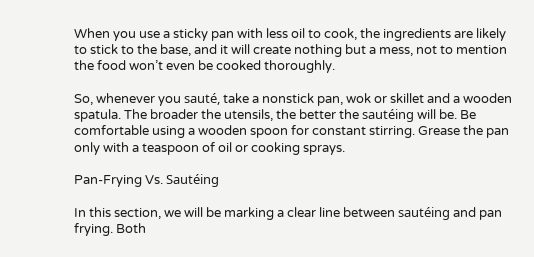When you use a sticky pan with less oil to cook, the ingredients are likely to stick to the base, and it will create nothing but a mess, not to mention the food won’t even be cooked thoroughly.

So, whenever you sauté, take a nonstick pan, wok or skillet and a wooden spatula. The broader the utensils, the better the sautéing will be. Be comfortable using a wooden spoon for constant stirring. Grease the pan only with a teaspoon of oil or cooking sprays.

Pan-Frying Vs. Sautéing

In this section, we will be marking a clear line between sautéing and pan frying. Both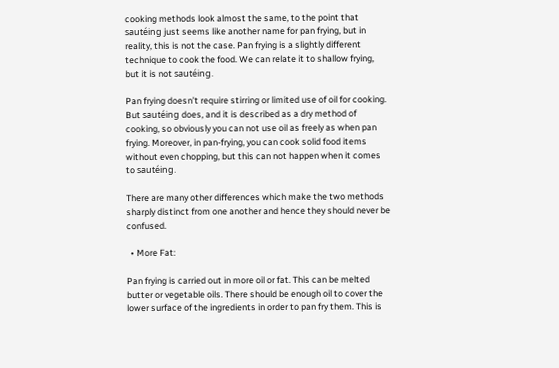cooking methods look almost the same, to the point that sautéing just seems like another name for pan frying, but in reality, this is not the case. Pan frying is a slightly different technique to cook the food. We can relate it to shallow frying, but it is not sautéing.

Pan frying doesn’t require stirring or limited use of oil for cooking. But sautéing does, and it is described as a dry method of cooking, so obviously you can not use oil as freely as when pan frying. Moreover, in pan-frying, you can cook solid food items without even chopping, but this can not happen when it comes to sautéing.

There are many other differences which make the two methods sharply distinct from one another and hence they should never be confused.

  • More Fat:

Pan frying is carried out in more oil or fat. This can be melted butter or vegetable oils. There should be enough oil to cover the lower surface of the ingredients in order to pan fry them. This is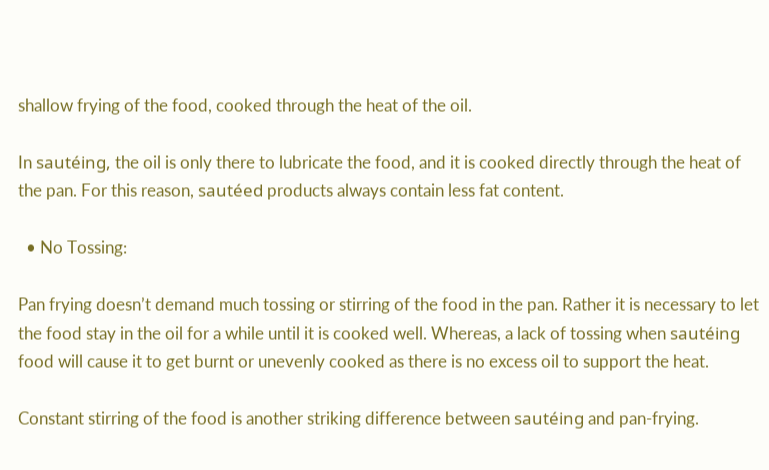shallow frying of the food, cooked through the heat of the oil.

In sautéing, the oil is only there to lubricate the food, and it is cooked directly through the heat of the pan. For this reason, sautéed products always contain less fat content.

  • No Tossing:

Pan frying doesn’t demand much tossing or stirring of the food in the pan. Rather it is necessary to let the food stay in the oil for a while until it is cooked well. Whereas, a lack of tossing when sautéing food will cause it to get burnt or unevenly cooked as there is no excess oil to support the heat.

Constant stirring of the food is another striking difference between sautéing and pan-frying.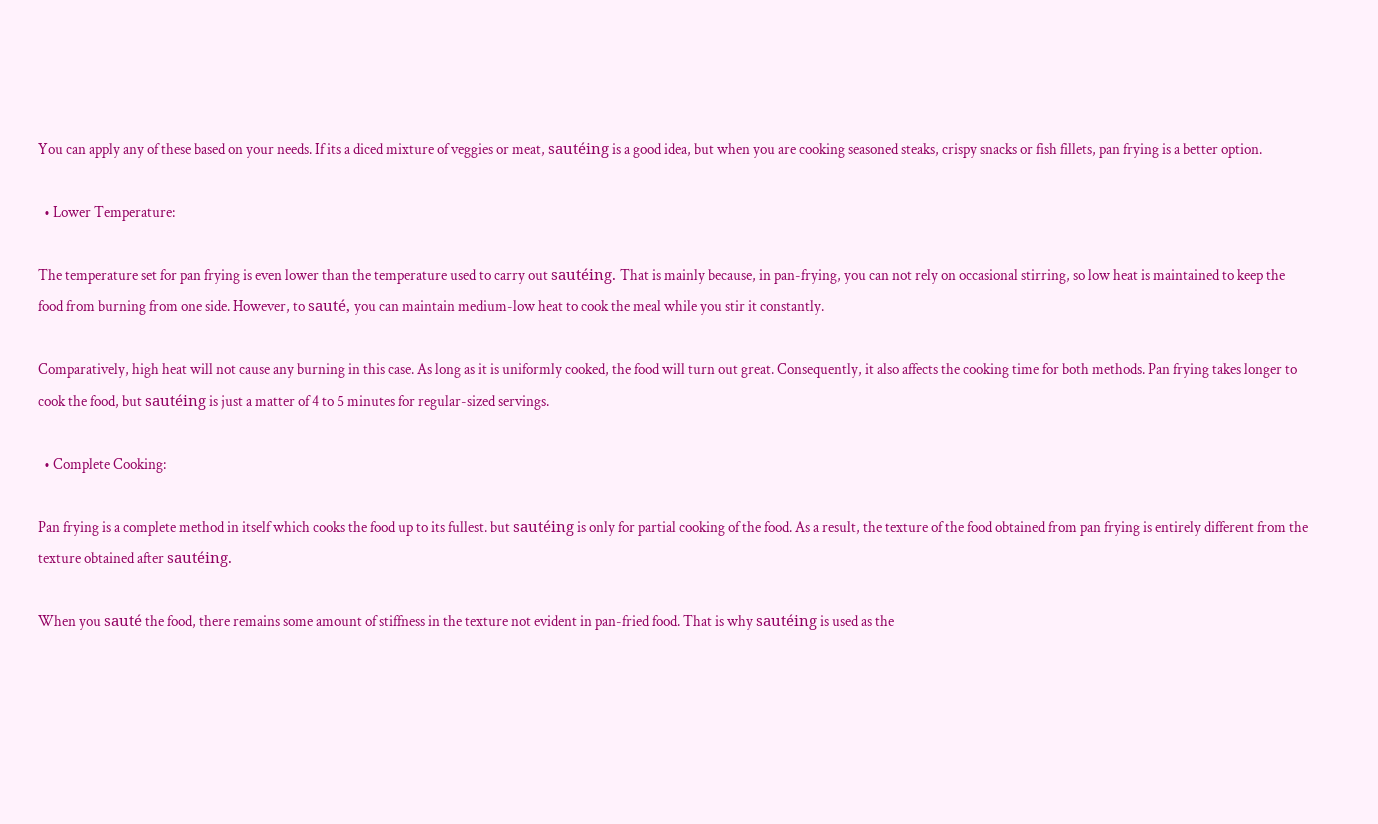You can apply any of these based on your needs. If its a diced mixture of veggies or meat, sautéing is a good idea, but when you are cooking seasoned steaks, crispy snacks or fish fillets, pan frying is a better option.

  • Lower Temperature:

The temperature set for pan frying is even lower than the temperature used to carry out sautéing. That is mainly because, in pan-frying, you can not rely on occasional stirring, so low heat is maintained to keep the food from burning from one side. However, to sauté, you can maintain medium-low heat to cook the meal while you stir it constantly.

Comparatively, high heat will not cause any burning in this case. As long as it is uniformly cooked, the food will turn out great. Consequently, it also affects the cooking time for both methods. Pan frying takes longer to cook the food, but sautéing is just a matter of 4 to 5 minutes for regular-sized servings.

  • Complete Cooking:

Pan frying is a complete method in itself which cooks the food up to its fullest. but sautéing is only for partial cooking of the food. As a result, the texture of the food obtained from pan frying is entirely different from the texture obtained after sautéing.

When you sauté the food, there remains some amount of stiffness in the texture not evident in pan-fried food. That is why sautéing is used as the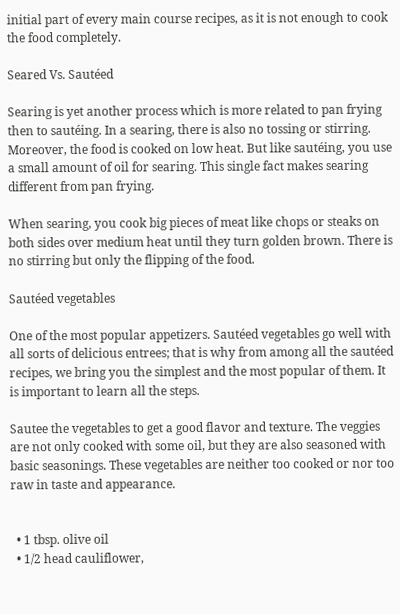initial part of every main course recipes, as it is not enough to cook the food completely.

Seared Vs. Sautéed

Searing is yet another process which is more related to pan frying then to sautéing. In a searing, there is also no tossing or stirring. Moreover, the food is cooked on low heat. But like sautéing, you use a small amount of oil for searing. This single fact makes searing different from pan frying.

When searing, you cook big pieces of meat like chops or steaks on both sides over medium heat until they turn golden brown. There is no stirring but only the flipping of the food.

Sautéed vegetables

One of the most popular appetizers. Sautéed vegetables go well with all sorts of delicious entrees; that is why from among all the sautéed recipes, we bring you the simplest and the most popular of them. It is important to learn all the steps.

Sautee the vegetables to get a good flavor and texture. The veggies are not only cooked with some oil, but they are also seasoned with basic seasonings. These vegetables are neither too cooked or nor too raw in taste and appearance.


  • 1 tbsp. olive oil
  • 1/2 head cauliflower,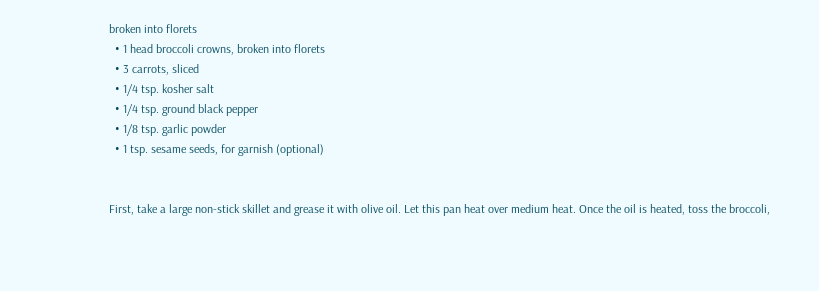broken into florets
  • 1 head broccoli crowns, broken into florets
  • 3 carrots, sliced
  • 1/4 tsp. kosher salt
  • 1/4 tsp. ground black pepper
  • 1/8 tsp. garlic powder
  • 1 tsp. sesame seeds, for garnish (optional)


First, take a large non-stick skillet and grease it with olive oil. Let this pan heat over medium heat. Once the oil is heated, toss the broccoli,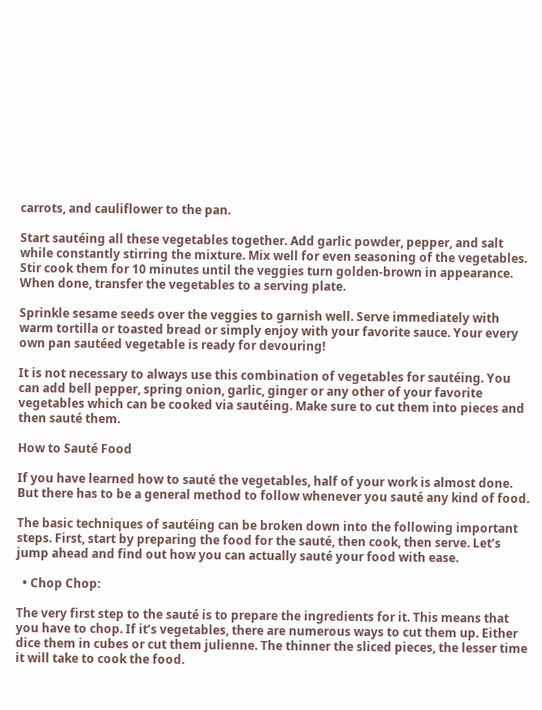carrots, and cauliflower to the pan.

Start sautéing all these vegetables together. Add garlic powder, pepper, and salt while constantly stirring the mixture. Mix well for even seasoning of the vegetables. Stir cook them for 10 minutes until the veggies turn golden-brown in appearance. When done, transfer the vegetables to a serving plate.

Sprinkle sesame seeds over the veggies to garnish well. Serve immediately with warm tortilla or toasted bread or simply enjoy with your favorite sauce. Your every own pan sautéed vegetable is ready for devouring!

It is not necessary to always use this combination of vegetables for sautéing. You can add bell pepper, spring onion, garlic, ginger or any other of your favorite vegetables which can be cooked via sautéing. Make sure to cut them into pieces and then sauté them.

How to Sauté Food

If you have learned how to sauté the vegetables, half of your work is almost done. But there has to be a general method to follow whenever you sauté any kind of food.

The basic techniques of sautéing can be broken down into the following important steps. First, start by preparing the food for the sauté, then cook, then serve. Let’s jump ahead and find out how you can actually sauté your food with ease.

  • Chop Chop:

The very first step to the sauté is to prepare the ingredients for it. This means that you have to chop. If it’s vegetables, there are numerous ways to cut them up. Either dice them in cubes or cut them julienne. The thinner the sliced pieces, the lesser time it will take to cook the food.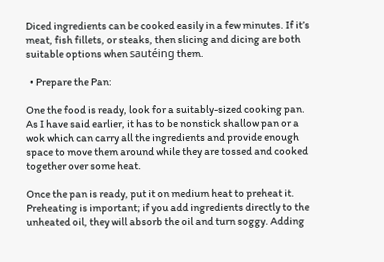Diced ingredients can be cooked easily in a few minutes. If it’s meat, fish fillets, or steaks, then slicing and dicing are both suitable options when sautéing them.

  • Prepare the Pan:

One the food is ready, look for a suitably-sized cooking pan. As I have said earlier, it has to be nonstick shallow pan or a wok which can carry all the ingredients and provide enough space to move them around while they are tossed and cooked together over some heat.

Once the pan is ready, put it on medium heat to preheat it. Preheating is important; if you add ingredients directly to the unheated oil, they will absorb the oil and turn soggy. Adding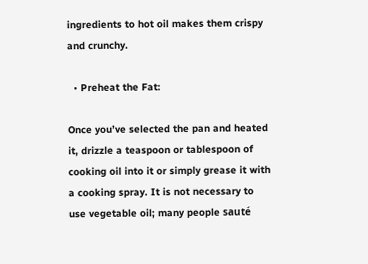ingredients to hot oil makes them crispy and crunchy.

  • Preheat the Fat:

Once you’ve selected the pan and heated it, drizzle a teaspoon or tablespoon of cooking oil into it or simply grease it with a cooking spray. It is not necessary to use vegetable oil; many people sauté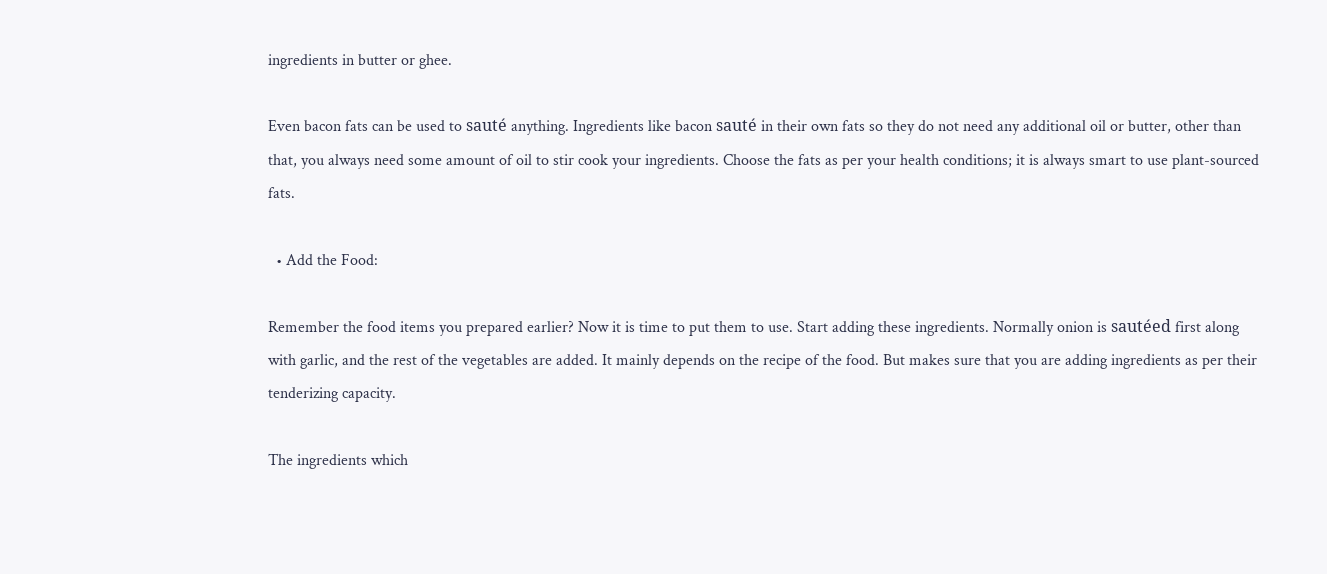ingredients in butter or ghee.

Even bacon fats can be used to sauté anything. Ingredients like bacon sauté in their own fats so they do not need any additional oil or butter, other than that, you always need some amount of oil to stir cook your ingredients. Choose the fats as per your health conditions; it is always smart to use plant-sourced fats.

  • Add the Food:

Remember the food items you prepared earlier? Now it is time to put them to use. Start adding these ingredients. Normally onion is sautéed first along with garlic, and the rest of the vegetables are added. It mainly depends on the recipe of the food. But makes sure that you are adding ingredients as per their tenderizing capacity.

The ingredients which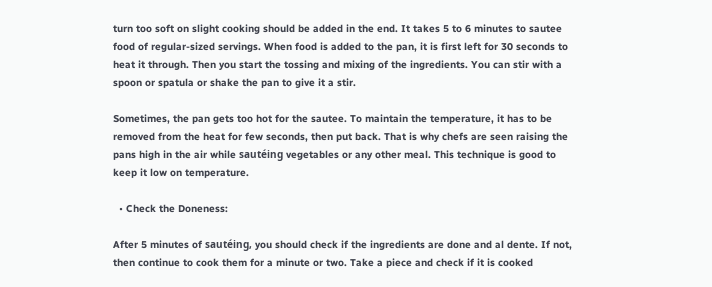turn too soft on slight cooking should be added in the end. It takes 5 to 6 minutes to sautee food of regular-sized servings. When food is added to the pan, it is first left for 30 seconds to heat it through. Then you start the tossing and mixing of the ingredients. You can stir with a spoon or spatula or shake the pan to give it a stir.

Sometimes, the pan gets too hot for the sautee. To maintain the temperature, it has to be removed from the heat for few seconds, then put back. That is why chefs are seen raising the pans high in the air while sautéing vegetables or any other meal. This technique is good to keep it low on temperature.

  • Check the Doneness:

After 5 minutes of sautéing, you should check if the ingredients are done and al dente. If not, then continue to cook them for a minute or two. Take a piece and check if it is cooked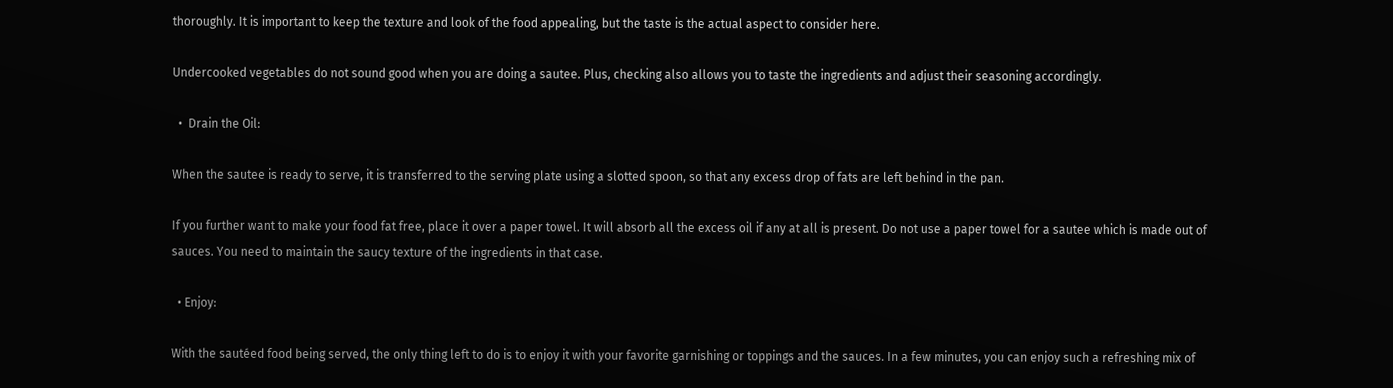thoroughly. It is important to keep the texture and look of the food appealing, but the taste is the actual aspect to consider here.

Undercooked vegetables do not sound good when you are doing a sautee. Plus, checking also allows you to taste the ingredients and adjust their seasoning accordingly.

  •  Drain the Oil:

When the sautee is ready to serve, it is transferred to the serving plate using a slotted spoon, so that any excess drop of fats are left behind in the pan.

If you further want to make your food fat free, place it over a paper towel. It will absorb all the excess oil if any at all is present. Do not use a paper towel for a sautee which is made out of sauces. You need to maintain the saucy texture of the ingredients in that case.

  • Enjoy:

With the sautéed food being served, the only thing left to do is to enjoy it with your favorite garnishing or toppings and the sauces. In a few minutes, you can enjoy such a refreshing mix of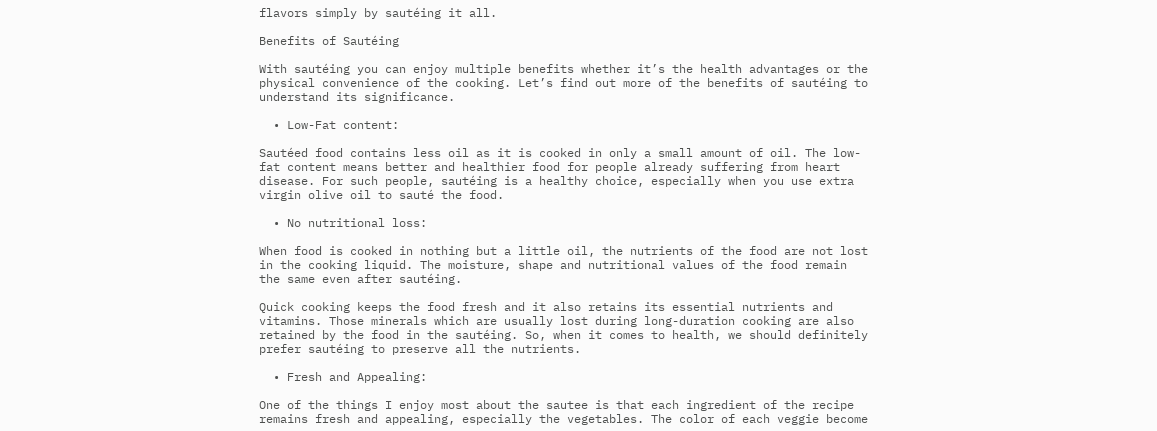flavors simply by sautéing it all.

Benefits of Sautéing

With sautéing you can enjoy multiple benefits whether it’s the health advantages or the physical convenience of the cooking. Let’s find out more of the benefits of sautéing to understand its significance.

  • Low-Fat content:

Sautéed food contains less oil as it is cooked in only a small amount of oil. The low-fat content means better and healthier food for people already suffering from heart disease. For such people, sautéing is a healthy choice, especially when you use extra virgin olive oil to sauté the food.

  • No nutritional loss:

When food is cooked in nothing but a little oil, the nutrients of the food are not lost in the cooking liquid. The moisture, shape and nutritional values of the food remain the same even after sautéing.

Quick cooking keeps the food fresh and it also retains its essential nutrients and vitamins. Those minerals which are usually lost during long-duration cooking are also retained by the food in the sautéing. So, when it comes to health, we should definitely prefer sautéing to preserve all the nutrients.

  • Fresh and Appealing:

One of the things I enjoy most about the sautee is that each ingredient of the recipe remains fresh and appealing, especially the vegetables. The color of each veggie become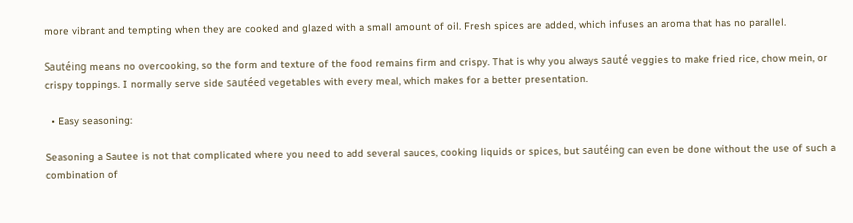more vibrant and tempting when they are cooked and glazed with a small amount of oil. Fresh spices are added, which infuses an aroma that has no parallel.

Sautéing means no overcooking, so the form and texture of the food remains firm and crispy. That is why you always sauté veggies to make fried rice, chow mein, or crispy toppings. I normally serve side sautéed vegetables with every meal, which makes for a better presentation.

  • Easy seasoning:

Seasoning a Sautee is not that complicated where you need to add several sauces, cooking liquids or spices, but sautéing can even be done without the use of such a combination of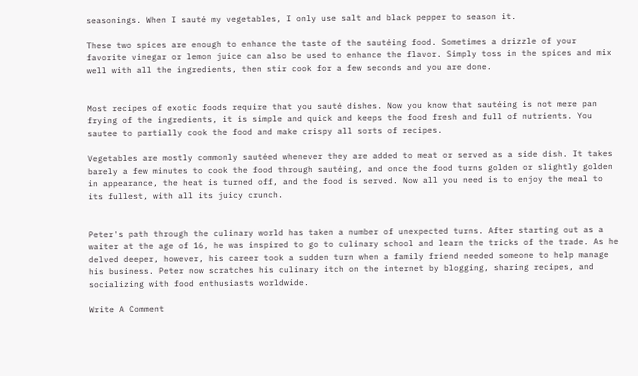seasonings. When I sauté my vegetables, I only use salt and black pepper to season it.

These two spices are enough to enhance the taste of the sautéing food. Sometimes a drizzle of your favorite vinegar or lemon juice can also be used to enhance the flavor. Simply toss in the spices and mix well with all the ingredients, then stir cook for a few seconds and you are done.


Most recipes of exotic foods require that you sauté dishes. Now you know that sautéing is not mere pan frying of the ingredients, it is simple and quick and keeps the food fresh and full of nutrients. You sautee to partially cook the food and make crispy all sorts of recipes.

Vegetables are mostly commonly sautéed whenever they are added to meat or served as a side dish. It takes barely a few minutes to cook the food through sautéing, and once the food turns golden or slightly golden in appearance, the heat is turned off, and the food is served. Now all you need is to enjoy the meal to its fullest, with all its juicy crunch.


Peter's path through the culinary world has taken a number of unexpected turns. After starting out as a waiter at the age of 16, he was inspired to go to culinary school and learn the tricks of the trade. As he delved deeper, however, his career took a sudden turn when a family friend needed someone to help manage his business. Peter now scratches his culinary itch on the internet by blogging, sharing recipes, and socializing with food enthusiasts worldwide.

Write A Comment